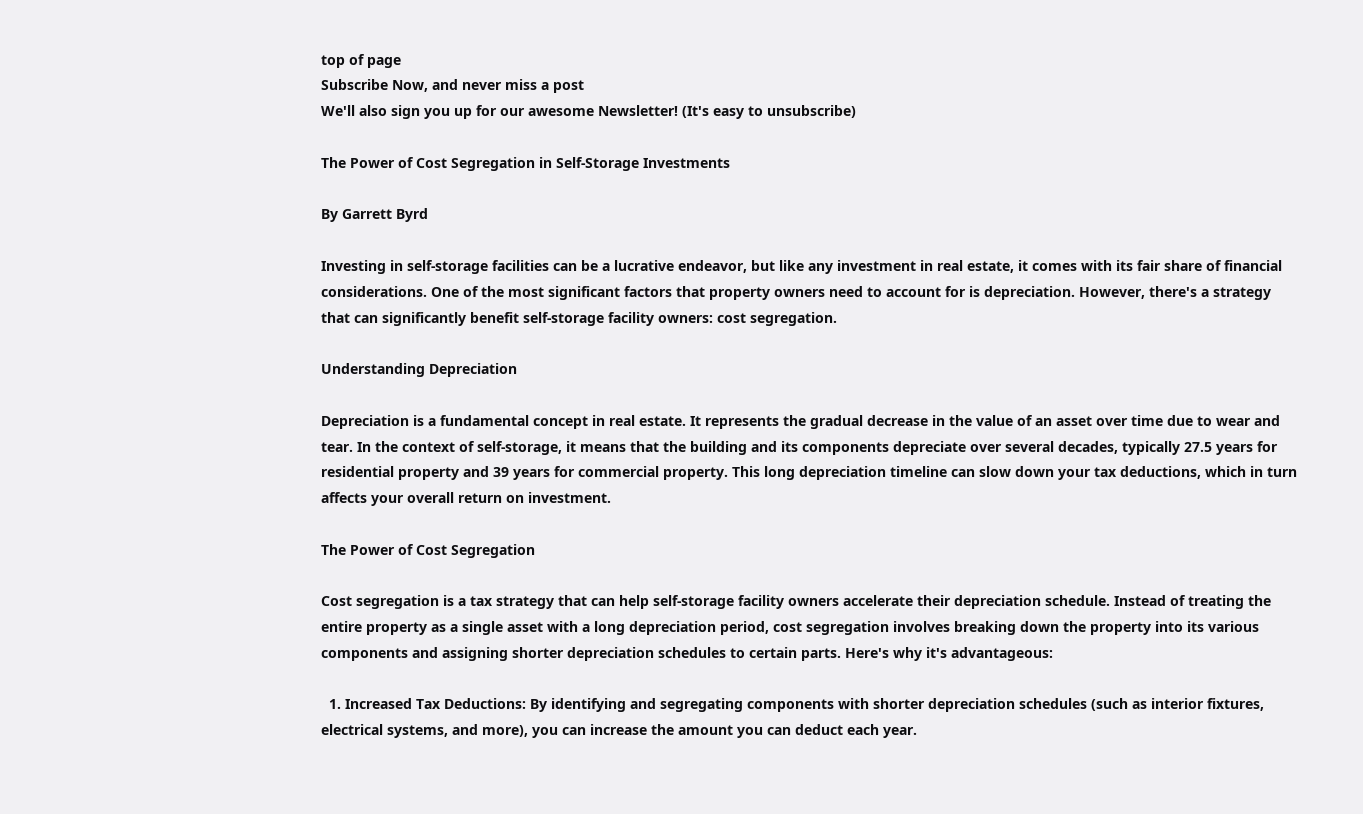top of page
Subscribe Now, and never miss a post
We'll also sign you up for our awesome Newsletter! (It's easy to unsubscribe)

The Power of Cost Segregation in Self-Storage Investments

By Garrett Byrd

Investing in self-storage facilities can be a lucrative endeavor, but like any investment in real estate, it comes with its fair share of financial considerations. One of the most significant factors that property owners need to account for is depreciation. However, there's a strategy that can significantly benefit self-storage facility owners: cost segregation.

Understanding Depreciation

Depreciation is a fundamental concept in real estate. It represents the gradual decrease in the value of an asset over time due to wear and tear. In the context of self-storage, it means that the building and its components depreciate over several decades, typically 27.5 years for residential property and 39 years for commercial property. This long depreciation timeline can slow down your tax deductions, which in turn affects your overall return on investment.

The Power of Cost Segregation

Cost segregation is a tax strategy that can help self-storage facility owners accelerate their depreciation schedule. Instead of treating the entire property as a single asset with a long depreciation period, cost segregation involves breaking down the property into its various components and assigning shorter depreciation schedules to certain parts. Here's why it's advantageous:

  1. Increased Tax Deductions: By identifying and segregating components with shorter depreciation schedules (such as interior fixtures, electrical systems, and more), you can increase the amount you can deduct each year.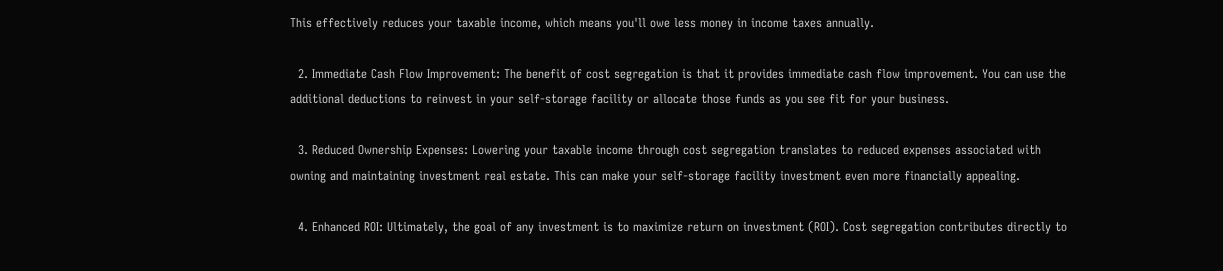This effectively reduces your taxable income, which means you'll owe less money in income taxes annually.

  2. Immediate Cash Flow Improvement: The benefit of cost segregation is that it provides immediate cash flow improvement. You can use the additional deductions to reinvest in your self-storage facility or allocate those funds as you see fit for your business.

  3. Reduced Ownership Expenses: Lowering your taxable income through cost segregation translates to reduced expenses associated with owning and maintaining investment real estate. This can make your self-storage facility investment even more financially appealing.

  4. Enhanced ROI: Ultimately, the goal of any investment is to maximize return on investment (ROI). Cost segregation contributes directly to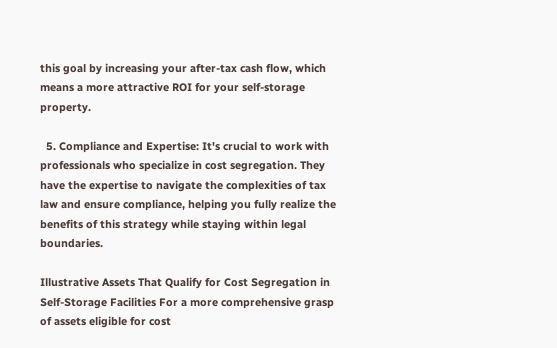this goal by increasing your after-tax cash flow, which means a more attractive ROI for your self-storage property.

  5. Compliance and Expertise: It's crucial to work with professionals who specialize in cost segregation. They have the expertise to navigate the complexities of tax law and ensure compliance, helping you fully realize the benefits of this strategy while staying within legal boundaries.

Illustrative Assets That Qualify for Cost Segregation in Self-Storage Facilities For a more comprehensive grasp of assets eligible for cost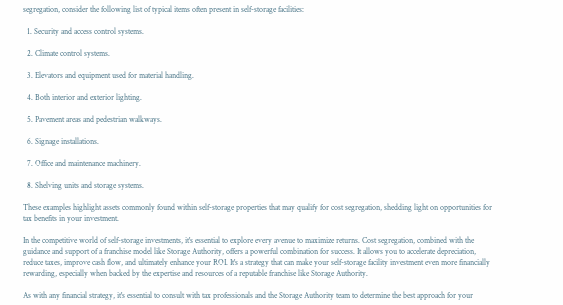segregation, consider the following list of typical items often present in self-storage facilities:

  1. Security and access control systems.

  2. Climate control systems.

  3. Elevators and equipment used for material handling.

  4. Both interior and exterior lighting.

  5. Pavement areas and pedestrian walkways.

  6. Signage installations.

  7. Office and maintenance machinery.

  8. Shelving units and storage systems.

These examples highlight assets commonly found within self-storage properties that may qualify for cost segregation, shedding light on opportunities for tax benefits in your investment.

In the competitive world of self-storage investments, it's essential to explore every avenue to maximize returns. Cost segregation, combined with the guidance and support of a franchise model like Storage Authority, offers a powerful combination for success. It allows you to accelerate depreciation, reduce taxes, improve cash flow, and ultimately enhance your ROI. It's a strategy that can make your self-storage facility investment even more financially rewarding, especially when backed by the expertise and resources of a reputable franchise like Storage Authority.

As with any financial strategy, it's essential to consult with tax professionals and the Storage Authority team to determine the best approach for your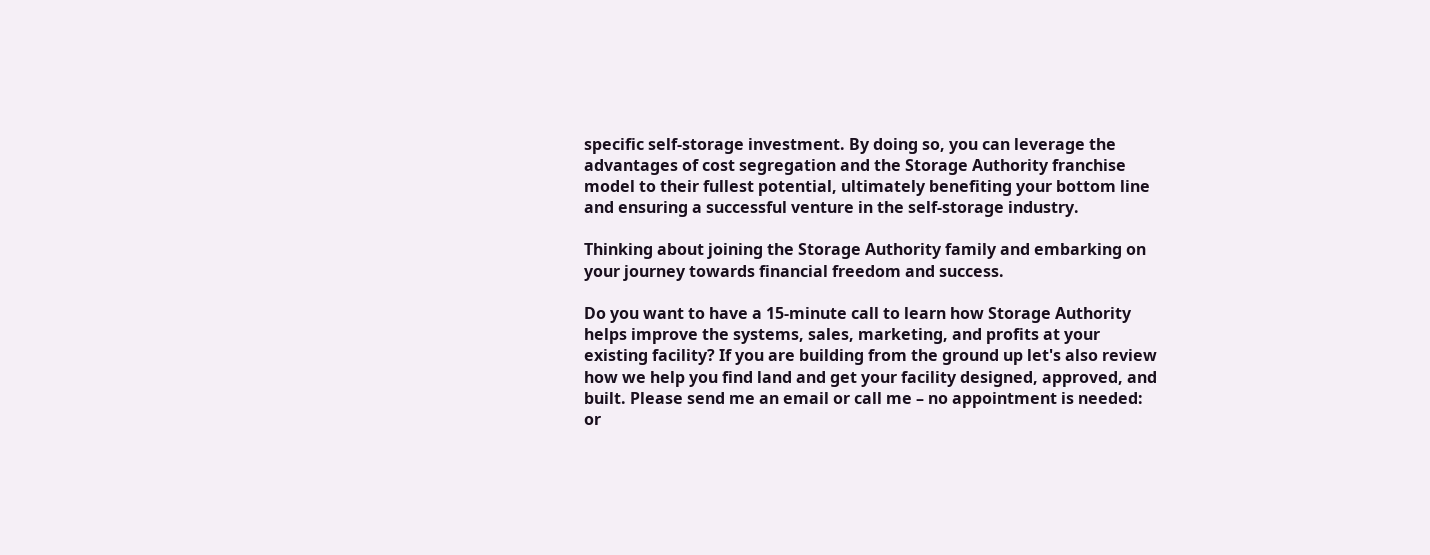specific self-storage investment. By doing so, you can leverage the advantages of cost segregation and the Storage Authority franchise model to their fullest potential, ultimately benefiting your bottom line and ensuring a successful venture in the self-storage industry.

Thinking about joining the Storage Authority family and embarking on your journey towards financial freedom and success.

Do you want to have a 15-minute call to learn how Storage Authority helps improve the systems, sales, marketing, and profits at your existing facility? If you are building from the ground up let's also review how we help you find land and get your facility designed, approved, and built. Please send me an email or call me – no appointment is needed: or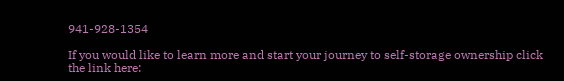941-928-1354

If you would like to learn more and start your journey to self-storage ownership click the link here: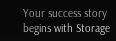Your success story begins with Storage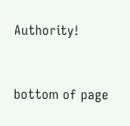Authority!


bottom of page